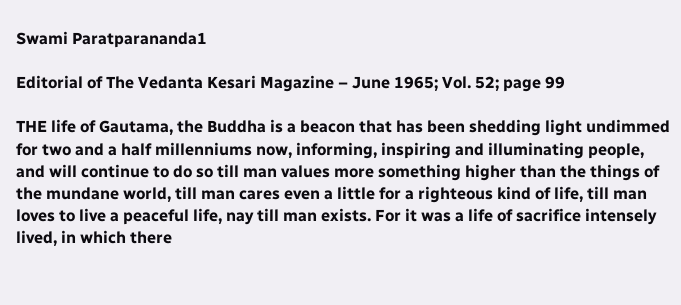Swami Paratparananda1

Editorial of The Vedanta Kesari Magazine – June 1965; Vol. 52; page 99

THE life of Gautama, the Buddha is a beacon that has been shedding light undimmed for two and a half millenniums now, informing, inspiring and illuminating people, and will continue to do so till man values more something higher than the things of the mundane world, till man cares even a little for a righteous kind of life, till man loves to live a peaceful life, nay till man exists. For it was a life of sacrifice intensely lived, in which there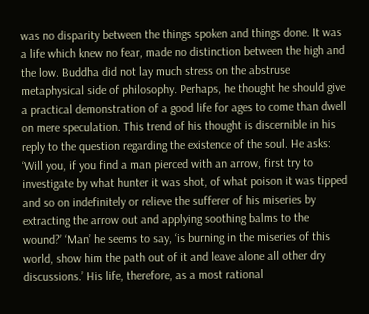was no disparity between the things spoken and things done. It was a life which knew no fear, made no distinction between the high and the low. Buddha did not lay much stress on the abstruse metaphysical side of philosophy. Perhaps, he thought he should give a practical demonstration of a good life for ages to come than dwell on mere speculation. This trend of his thought is discernible in his reply to the question regarding the existence of the soul. He asks: ‘Will you, if you find a man pierced with an arrow, first try to investigate by what hunter it was shot, of what poison it was tipped and so on indefinitely or relieve the sufferer of his miseries by extracting the arrow out and applying soothing balms to the wound?’ ‘Man’ he seems to say, ‘is burning in the miseries of this world, show him the path out of it and leave alone all other dry discussions.’ His life, therefore, as a most rational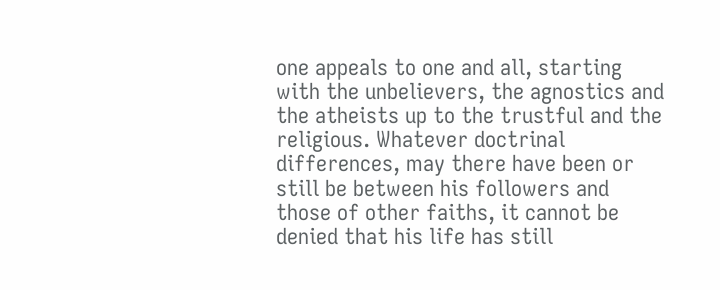one appeals to one and all, starting with the unbelievers, the agnostics and the atheists up to the trustful and the religious. Whatever doctrinal differences, may there have been or still be between his followers and those of other faiths, it cannot be denied that his life has still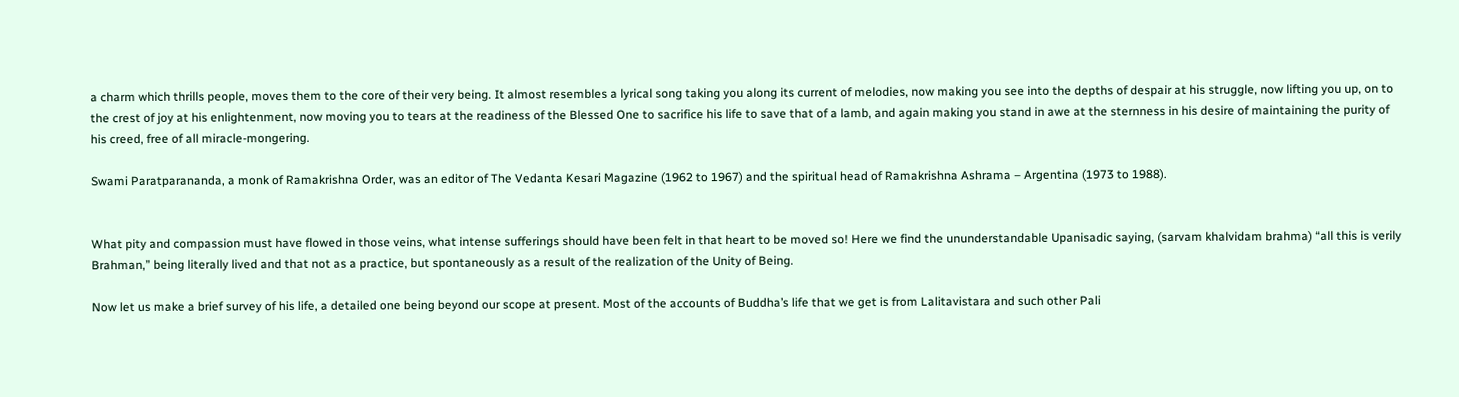a charm which thrills people, moves them to the core of their very being. It almost resembles a lyrical song taking you along its current of melodies, now making you see into the depths of despair at his struggle, now lifting you up, on to the crest of joy at his enlightenment, now moving you to tears at the readiness of the Blessed One to sacrifice his life to save that of a lamb, and again making you stand in awe at the sternness in his desire of maintaining the purity of his creed, free of all miracle-mongering.

Swami Paratparananda, a monk of Ramakrishna Order, was an editor of The Vedanta Kesari Magazine (1962 to 1967) and the spiritual head of Ramakrishna Ashrama – Argentina (1973 to 1988).


What pity and compassion must have flowed in those veins, what intense sufferings should have been felt in that heart to be moved so! Here we find the ununderstandable Upanisadic saying, (sarvam khalvidam brahma) “all this is verily Brahman,” being literally lived and that not as a practice, but spontaneously as a result of the realization of the Unity of Being.

Now let us make a brief survey of his life, a detailed one being beyond our scope at present. Most of the accounts of Buddha’s life that we get is from Lalitavistara and such other Pali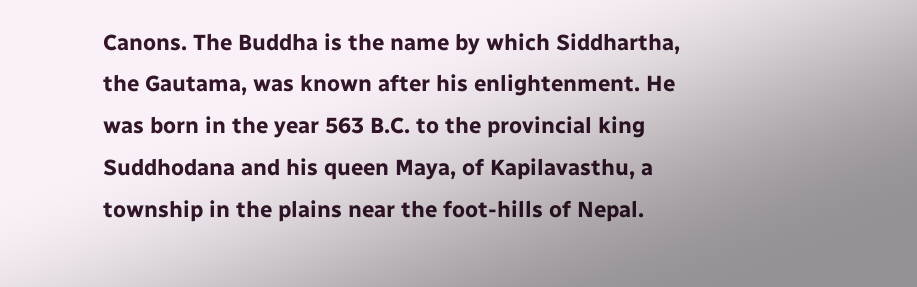Canons. The Buddha is the name by which Siddhartha, the Gautama, was known after his enlightenment. He was born in the year 563 B.C. to the provincial king Suddhodana and his queen Maya, of Kapilavasthu, a township in the plains near the foot-hills of Nepal.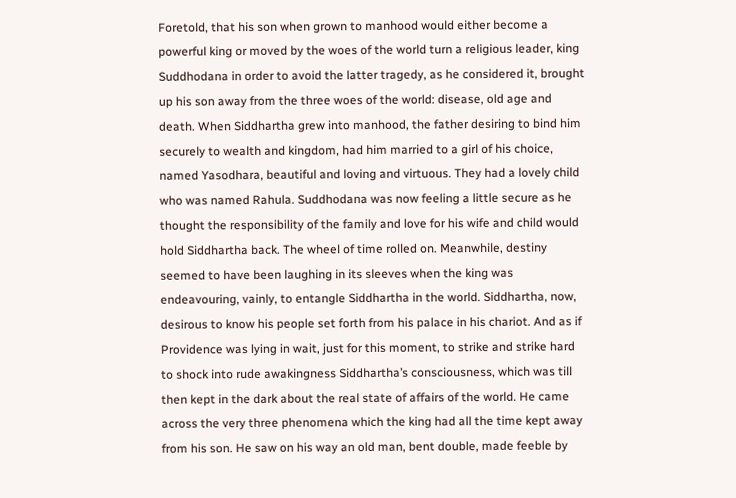Foretold, that his son when grown to manhood would either become a powerful king or moved by the woes of the world turn a religious leader, king Suddhodana in order to avoid the latter tragedy, as he considered it, brought up his son away from the three woes of the world: disease, old age and death. When Siddhartha grew into manhood, the father desiring to bind him securely to wealth and kingdom, had him married to a girl of his choice, named Yasodhara, beautiful and loving and virtuous. They had a lovely child who was named Rahula. Suddhodana was now feeling a little secure as he thought the responsibility of the family and love for his wife and child would hold Siddhartha back. The wheel of time rolled on. Meanwhile, destiny seemed to have been laughing in its sleeves when the king was endeavouring, vainly, to entangle Siddhartha in the world. Siddhartha, now, desirous to know his people set forth from his palace in his chariot. And as if Providence was lying in wait, just for this moment, to strike and strike hard to shock into rude awakingness Siddhartha’s consciousness, which was till then kept in the dark about the real state of affairs of the world. He came across the very three phenomena which the king had all the time kept away from his son. He saw on his way an old man, bent double, made feeble by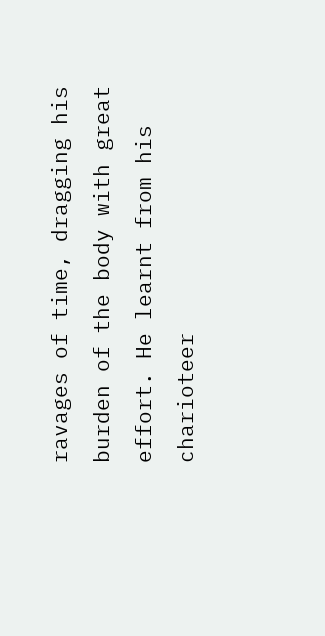ravages of time, dragging his burden of the body with great effort. He learnt from his charioteer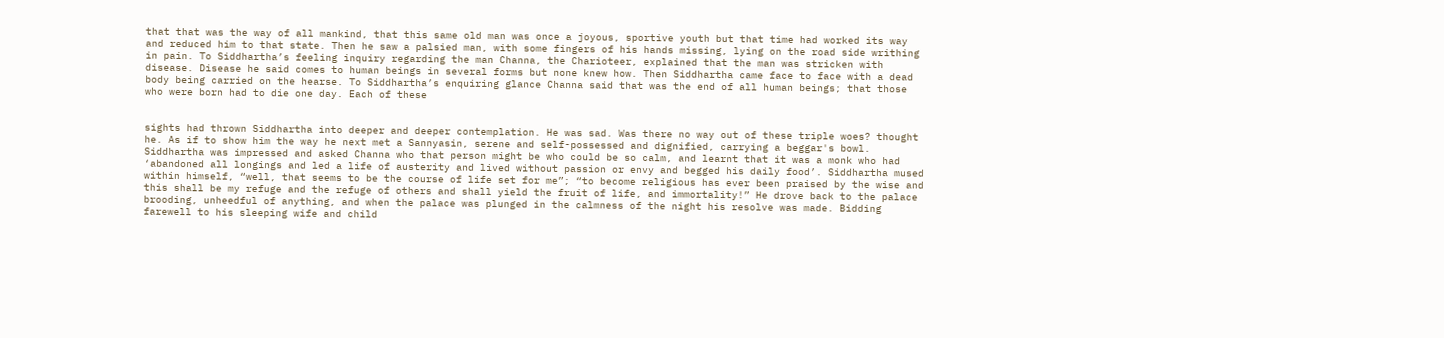that that was the way of all mankind, that this same old man was once a joyous, sportive youth but that time had worked its way and reduced him to that state. Then he saw a palsied man, with some fingers of his hands missing, lying on the road side writhing in pain. To Siddhartha’s feeling inquiry regarding the man Channa, the Charioteer, explained that the man was stricken with disease. Disease he said comes to human beings in several forms but none knew how. Then Siddhartha came face to face with a dead body being carried on the hearse. To Siddhartha’s enquiring glance Channa said that was the end of all human beings; that those who were born had to die one day. Each of these


sights had thrown Siddhartha into deeper and deeper contemplation. He was sad. Was there no way out of these triple woes? thought he. As if to show him the way he next met a Sannyasin, serene and self-possessed and dignified, carrying a beggar's bowl. Siddhartha was impressed and asked Channa who that person might be who could be so calm, and learnt that it was a monk who had ‘abandoned all longings and led a life of austerity and lived without passion or envy and begged his daily food’. Siddhartha mused within himself, “well, that seems to be the course of life set for me”; “to become religious has ever been praised by the wise and this shall be my refuge and the refuge of others and shall yield the fruit of life, and immortality!” He drove back to the palace brooding, unheedful of anything, and when the palace was plunged in the calmness of the night his resolve was made. Bidding farewell to his sleeping wife and child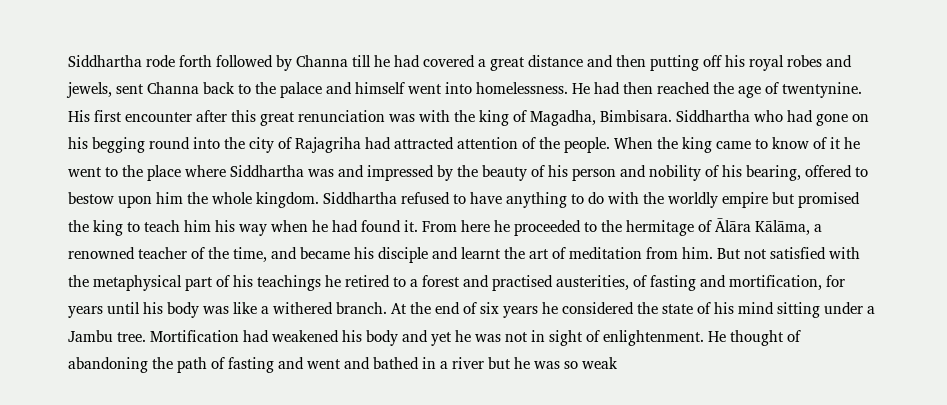Siddhartha rode forth followed by Channa till he had covered a great distance and then putting off his royal robes and jewels, sent Channa back to the palace and himself went into homelessness. He had then reached the age of twentynine. His first encounter after this great renunciation was with the king of Magadha, Bimbisara. Siddhartha who had gone on his begging round into the city of Rajagriha had attracted attention of the people. When the king came to know of it he went to the place where Siddhartha was and impressed by the beauty of his person and nobility of his bearing, offered to bestow upon him the whole kingdom. Siddhartha refused to have anything to do with the worldly empire but promised the king to teach him his way when he had found it. From here he proceeded to the hermitage of Ālāra Kālāma, a renowned teacher of the time, and became his disciple and learnt the art of meditation from him. But not satisfied with the metaphysical part of his teachings he retired to a forest and practised austerities, of fasting and mortification, for years until his body was like a withered branch. At the end of six years he considered the state of his mind sitting under a Jambu tree. Mortification had weakened his body and yet he was not in sight of enlightenment. He thought of abandoning the path of fasting and went and bathed in a river but he was so weak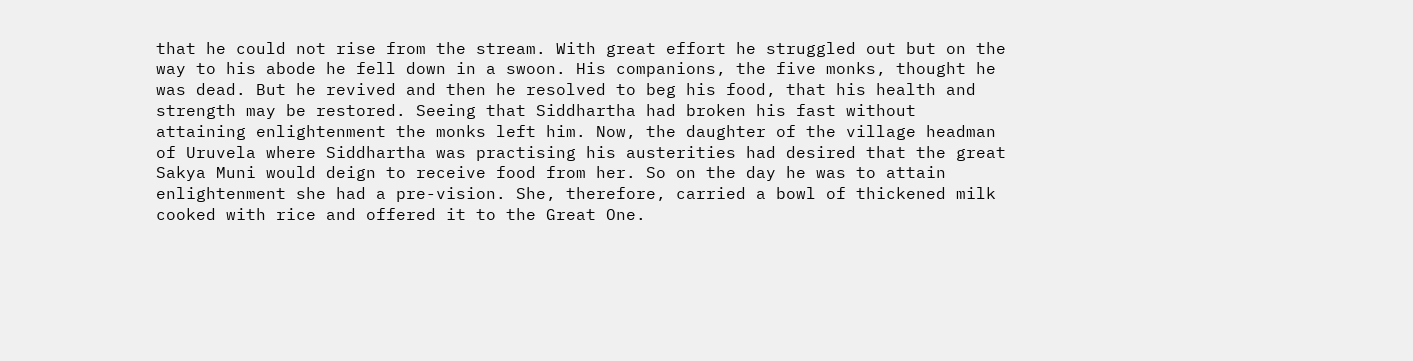that he could not rise from the stream. With great effort he struggled out but on the way to his abode he fell down in a swoon. His companions, the five monks, thought he was dead. But he revived and then he resolved to beg his food, that his health and strength may be restored. Seeing that Siddhartha had broken his fast without attaining enlightenment the monks left him. Now, the daughter of the village headman of Uruvela where Siddhartha was practising his austerities had desired that the great Sakya Muni would deign to receive food from her. So on the day he was to attain enlightenment she had a pre-vision. She, therefore, carried a bowl of thickened milk cooked with rice and offered it to the Great One.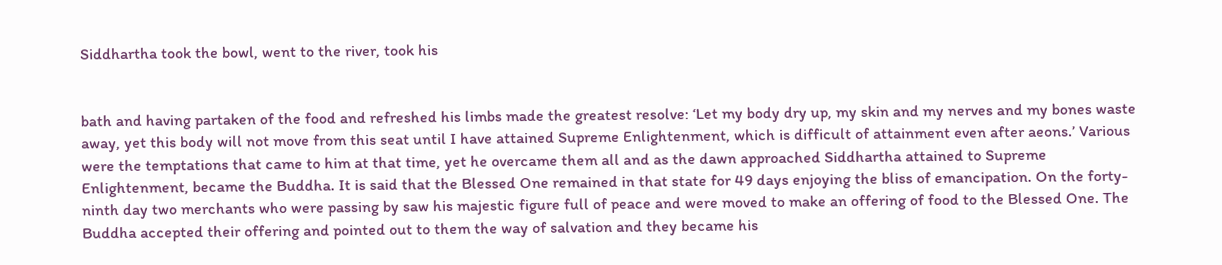Siddhartha took the bowl, went to the river, took his


bath and having partaken of the food and refreshed his limbs made the greatest resolve: ‘Let my body dry up, my skin and my nerves and my bones waste away, yet this body will not move from this seat until I have attained Supreme Enlightenment, which is difficult of attainment even after aeons.’ Various were the temptations that came to him at that time, yet he overcame them all and as the dawn approached Siddhartha attained to Supreme Enlightenment, became the Buddha. It is said that the Blessed One remained in that state for 49 days enjoying the bliss of emancipation. On the forty-ninth day two merchants who were passing by saw his majestic figure full of peace and were moved to make an offering of food to the Blessed One. The Buddha accepted their offering and pointed out to them the way of salvation and they became his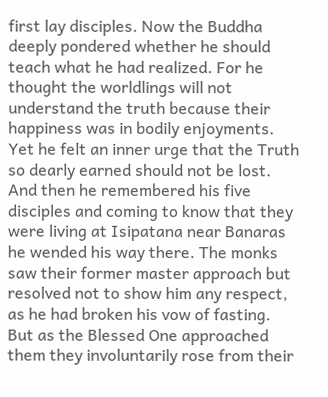first lay disciples. Now the Buddha deeply pondered whether he should teach what he had realized. For he thought the worldlings will not understand the truth because their happiness was in bodily enjoyments. Yet he felt an inner urge that the Truth so dearly earned should not be lost. And then he remembered his five disciples and coming to know that they were living at Isipatana near Banaras he wended his way there. The monks saw their former master approach but resolved not to show him any respect, as he had broken his vow of fasting. But as the Blessed One approached them they involuntarily rose from their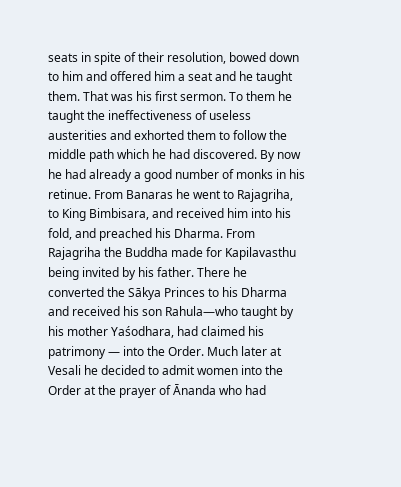seats in spite of their resolution, bowed down to him and offered him a seat and he taught them. That was his first sermon. To them he taught the ineffectiveness of useless austerities and exhorted them to follow the middle path which he had discovered. By now he had already a good number of monks in his retinue. From Banaras he went to Rajagriha, to King Bimbisara, and received him into his fold, and preached his Dharma. From Rajagriha the Buddha made for Kapilavasthu being invited by his father. There he converted the Sākya Princes to his Dharma and received his son Rahula—who taught by his mother Yaśodhara, had claimed his patrimony — into the Order. Much later at Vesali he decided to admit women into the Order at the prayer of Ānanda who had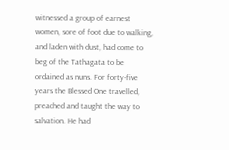witnessed a group of earnest women, sore of foot due to walking, and laden with dust, had come to beg of the Tathagata to be ordained as nuns. For forty-five years the Blessed One travelled, preached and taught the way to salvation. He had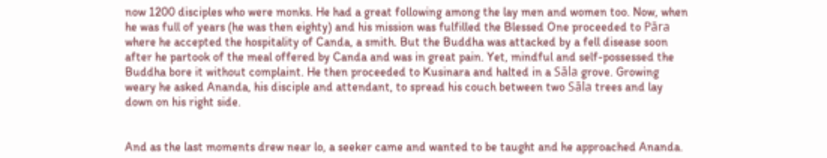now 1200 disciples who were monks. He had a great following among the lay men and women too. Now, when he was full of years (he was then eighty) and his mission was fulfilled the Blessed One proceeded to Pāra where he accepted the hospitality of Canda, a smith. But the Buddha was attacked by a fell disease soon after he partook of the meal offered by Canda and was in great pain. Yet, mindful and self-possessed the Buddha bore it without complaint. He then proceeded to Kusinara and halted in a Sāla grove. Growing weary he asked Ananda, his disciple and attendant, to spread his couch between two Sāla trees and lay down on his right side.


And as the last moments drew near lo, a seeker came and wanted to be taught and he approached Ananda.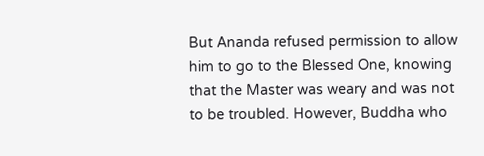But Ananda refused permission to allow him to go to the Blessed One, knowing that the Master was weary and was not to be troubled. However, Buddha who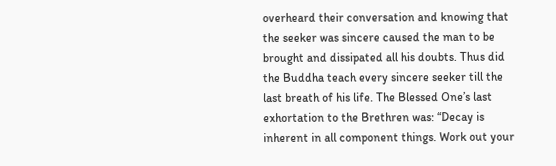overheard their conversation and knowing that the seeker was sincere caused the man to be brought and dissipated all his doubts. Thus did the Buddha teach every sincere seeker till the last breath of his life. The Blessed One’s last exhortation to the Brethren was: “Decay is inherent in all component things. Work out your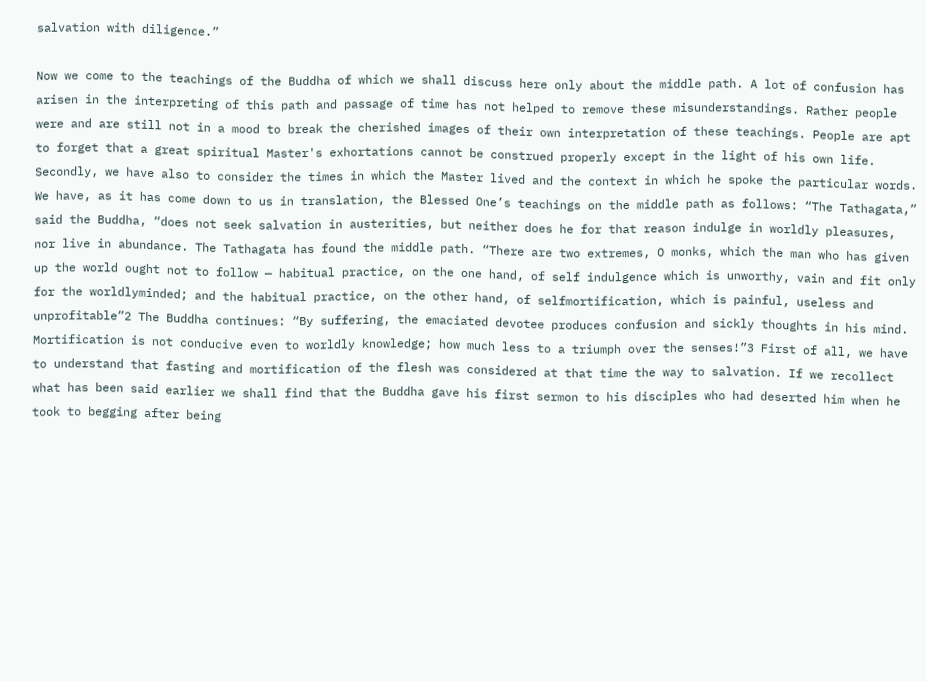salvation with diligence.”

Now we come to the teachings of the Buddha of which we shall discuss here only about the middle path. A lot of confusion has arisen in the interpreting of this path and passage of time has not helped to remove these misunderstandings. Rather people were and are still not in a mood to break the cherished images of their own interpretation of these teachings. People are apt to forget that a great spiritual Master's exhortations cannot be construed properly except in the light of his own life. Secondly, we have also to consider the times in which the Master lived and the context in which he spoke the particular words. We have, as it has come down to us in translation, the Blessed One’s teachings on the middle path as follows: “The Tathagata,” said the Buddha, “does not seek salvation in austerities, but neither does he for that reason indulge in worldly pleasures, nor live in abundance. The Tathagata has found the middle path. “There are two extremes, O monks, which the man who has given up the world ought not to follow — habitual practice, on the one hand, of self indulgence which is unworthy, vain and fit only for the worldlyminded; and the habitual practice, on the other hand, of selfmortification, which is painful, useless and unprofitable”2 The Buddha continues: “By suffering, the emaciated devotee produces confusion and sickly thoughts in his mind. Mortification is not conducive even to worldly knowledge; how much less to a triumph over the senses!”3 First of all, we have to understand that fasting and mortification of the flesh was considered at that time the way to salvation. If we recollect what has been said earlier we shall find that the Buddha gave his first sermon to his disciples who had deserted him when he took to begging after being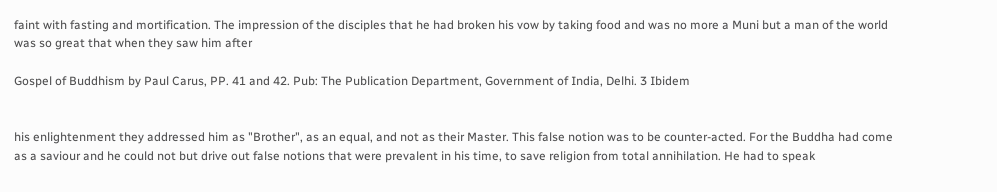faint with fasting and mortification. The impression of the disciples that he had broken his vow by taking food and was no more a Muni but a man of the world was so great that when they saw him after

Gospel of Buddhism by Paul Carus, PP. 41 and 42. Pub: The Publication Department, Government of India, Delhi. 3 Ibidem


his enlightenment they addressed him as "Brother", as an equal, and not as their Master. This false notion was to be counter-acted. For the Buddha had come as a saviour and he could not but drive out false notions that were prevalent in his time, to save religion from total annihilation. He had to speak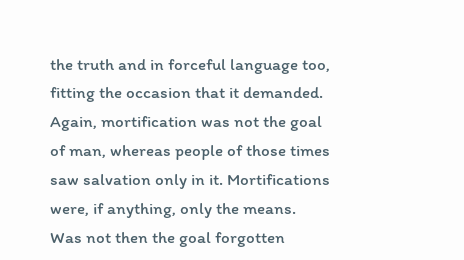the truth and in forceful language too, fitting the occasion that it demanded. Again, mortification was not the goal of man, whereas people of those times saw salvation only in it. Mortifications were, if anything, only the means. Was not then the goal forgotten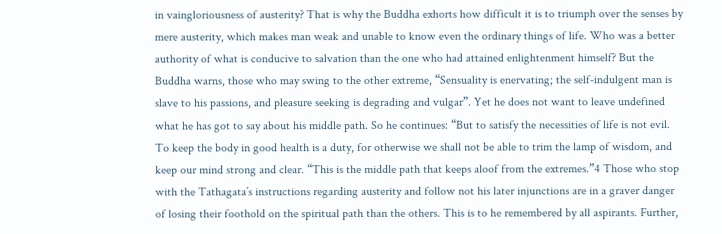in vaingloriousness of austerity? That is why the Buddha exhorts how difficult it is to triumph over the senses by mere austerity, which makes man weak and unable to know even the ordinary things of life. Who was a better authority of what is conducive to salvation than the one who had attained enlightenment himself? But the Buddha warns, those who may swing to the other extreme, “Sensuality is enervating; the self-indulgent man is slave to his passions, and pleasure seeking is degrading and vulgar”. Yet he does not want to leave undefined what he has got to say about his middle path. So he continues: “But to satisfy the necessities of life is not evil. To keep the body in good health is a duty, for otherwise we shall not be able to trim the lamp of wisdom, and keep our mind strong and clear. “This is the middle path that keeps aloof from the extremes.”4 Those who stop with the Tathagata’s instructions regarding austerity and follow not his later injunctions are in a graver danger of losing their foothold on the spiritual path than the others. This is to he remembered by all aspirants. Further,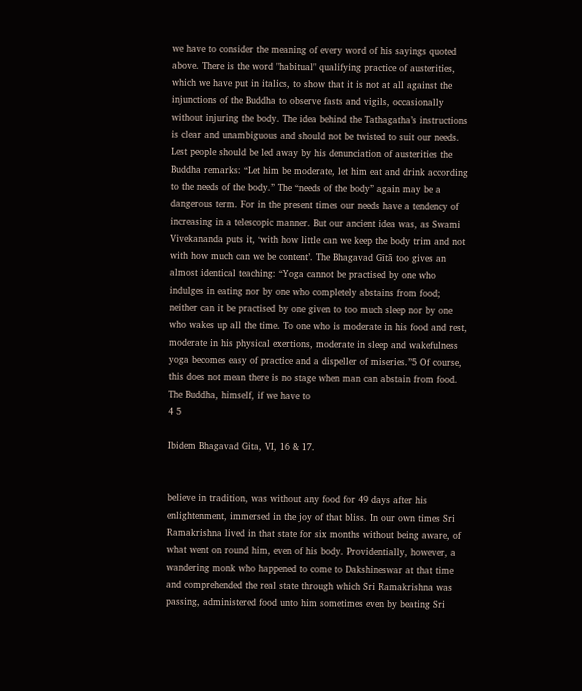we have to consider the meaning of every word of his sayings quoted above. There is the word "habitual" qualifying practice of austerities, which we have put in italics, to show that it is not at all against the injunctions of the Buddha to observe fasts and vigils, occasionally without injuring the body. The idea behind the Tathagatha’s instructions is clear and unambiguous and should not be twisted to suit our needs. Lest people should be led away by his denunciation of austerities the Buddha remarks: “Let him be moderate, let him eat and drink according to the needs of the body.” The “needs of the body” again may be a dangerous term. For in the present times our needs have a tendency of increasing in a telescopic manner. But our ancient idea was, as Swami Vivekananda puts it, ‘with how little can we keep the body trim and not with how much can we be content’. The Bhagavad Gītā too gives an almost identical teaching: “Yoga cannot be practised by one who indulges in eating nor by one who completely abstains from food; neither can it be practised by one given to too much sleep nor by one who wakes up all the time. To one who is moderate in his food and rest, moderate in his physical exertions, moderate in sleep and wakefulness yoga becomes easy of practice and a dispeller of miseries.”5 Of course, this does not mean there is no stage when man can abstain from food. The Buddha, himself, if we have to
4 5

Ibidem Bhagavad Gita, VI, 16 & 17.


believe in tradition, was without any food for 49 days after his enlightenment, immersed in the joy of that bliss. In our own times Sri Ramakrishna lived in that state for six months without being aware, of what went on round him, even of his body. Providentially, however, a wandering monk who happened to come to Dakshineswar at that time and comprehended the real state through which Sri Ramakrishna was passing, administered food unto him sometimes even by beating Sri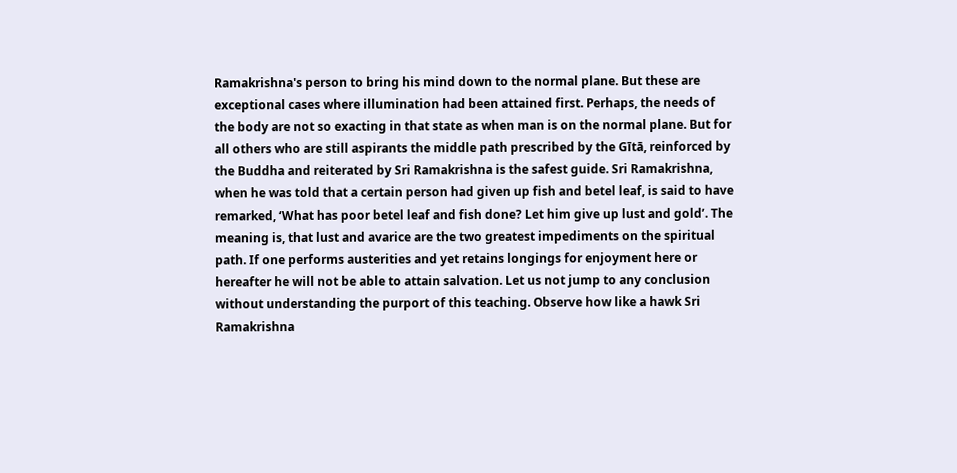Ramakrishna's person to bring his mind down to the normal plane. But these are exceptional cases where illumination had been attained first. Perhaps, the needs of the body are not so exacting in that state as when man is on the normal plane. But for all others who are still aspirants the middle path prescribed by the Gītā, reinforced by the Buddha and reiterated by Sri Ramakrishna is the safest guide. Sri Ramakrishna, when he was told that a certain person had given up fish and betel leaf, is said to have remarked, ‘What has poor betel leaf and fish done? Let him give up lust and gold’. The meaning is, that lust and avarice are the two greatest impediments on the spiritual path. If one performs austerities and yet retains longings for enjoyment here or hereafter he will not be able to attain salvation. Let us not jump to any conclusion without understanding the purport of this teaching. Observe how like a hawk Sri Ramakrishna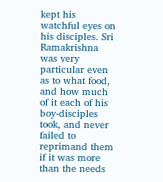kept his watchful eyes on his disciples. Sri Ramakrishna was very particular even as to what food, and how much of it each of his boy-disciples took, and never failed to reprimand them if it was more than the needs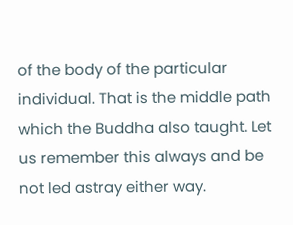of the body of the particular individual. That is the middle path which the Buddha also taught. Let us remember this always and be not led astray either way.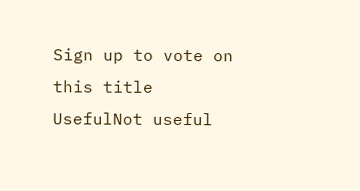Sign up to vote on this title
UsefulNot useful